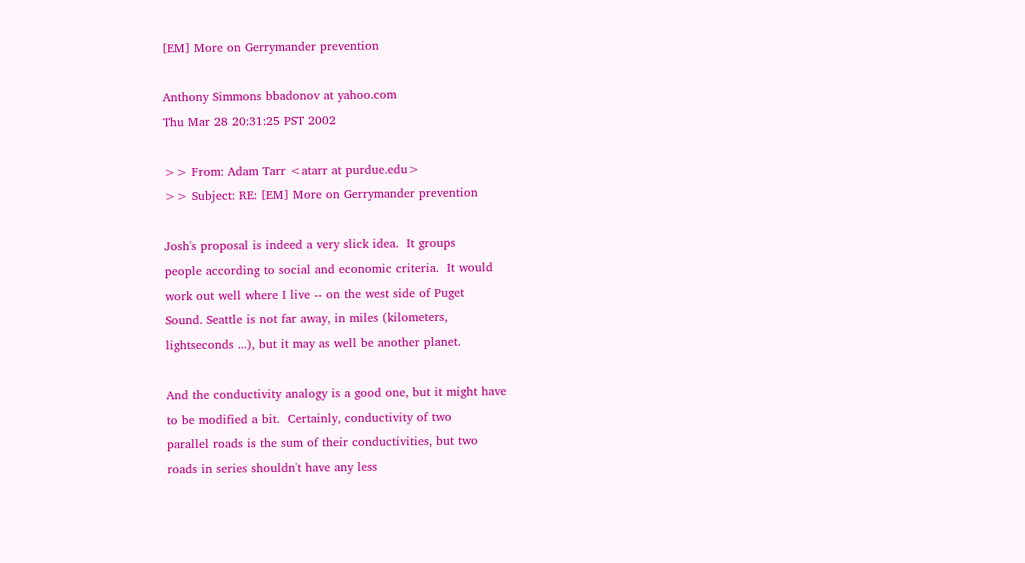[EM] More on Gerrymander prevention

Anthony Simmons bbadonov at yahoo.com
Thu Mar 28 20:31:25 PST 2002

>> From: Adam Tarr <atarr at purdue.edu>
>> Subject: RE: [EM] More on Gerrymander prevention

Josh's proposal is indeed a very slick idea.  It groups
people according to social and economic criteria.  It would
work out well where I live -- on the west side of Puget
Sound. Seattle is not far away, in miles (kilometers,
lightseconds ...), but it may as well be another planet.

And the conductivity analogy is a good one, but it might have
to be modified a bit.  Certainly, conductivity of two
parallel roads is the sum of their conductivities, but two
roads in series shouldn't have any less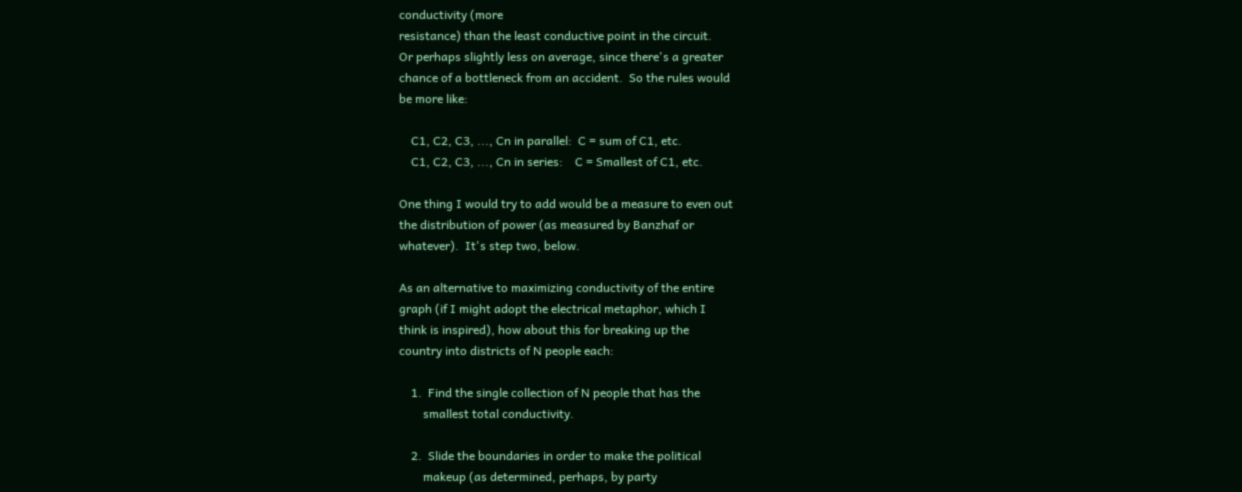conductivity (more
resistance) than the least conductive point in the circuit.
Or perhaps slightly less on average, since there's a greater
chance of a bottleneck from an accident.  So the rules would
be more like:

    C1, C2, C3, ..., Cn in parallel:  C = sum of C1, etc.
    C1, C2, C3, ..., Cn in series:    C = Smallest of C1, etc.

One thing I would try to add would be a measure to even out
the distribution of power (as measured by Banzhaf or
whatever).  It's step two, below.

As an alternative to maximizing conductivity of the entire
graph (if I might adopt the electrical metaphor, which I
think is inspired), how about this for breaking up the
country into districts of N people each:

    1.  Find the single collection of N people that has the
        smallest total conductivity.

    2.  Slide the boundaries in order to make the political
        makeup (as determined, perhaps, by party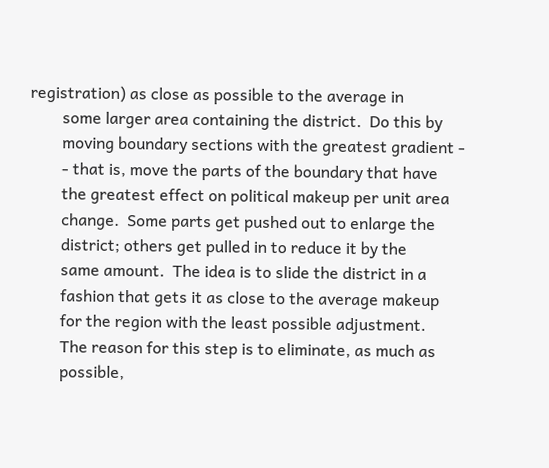registration) as close as possible to the average in
        some larger area containing the district.  Do this by
        moving boundary sections with the greatest gradient -
        - that is, move the parts of the boundary that have
        the greatest effect on political makeup per unit area
        change.  Some parts get pushed out to enlarge the
        district; others get pulled in to reduce it by the
        same amount.  The idea is to slide the district in a
        fashion that gets it as close to the average makeup
        for the region with the least possible adjustment.
        The reason for this step is to eliminate, as much as
        possible,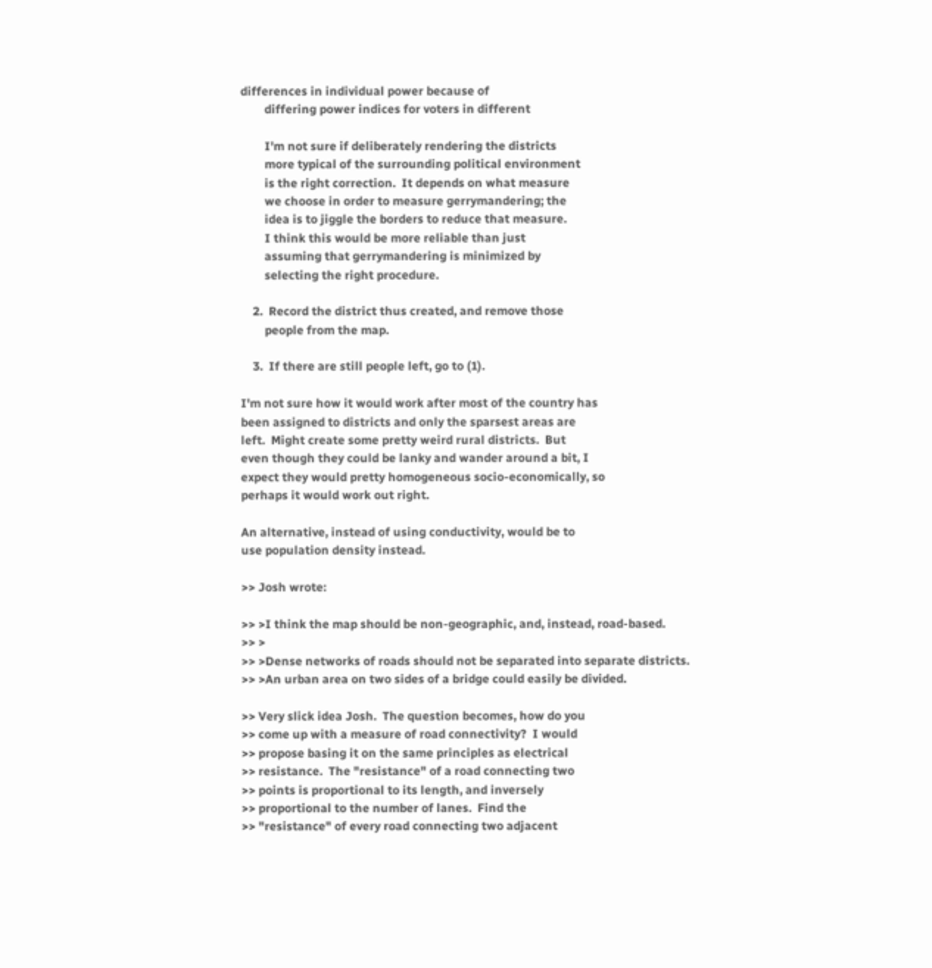differences in individual power because of
        differing power indices for voters in different

        I'm not sure if deliberately rendering the districts
        more typical of the surrounding political environment
        is the right correction.  It depends on what measure
        we choose in order to measure gerrymandering; the
        idea is to jiggle the borders to reduce that measure.
        I think this would be more reliable than just
        assuming that gerrymandering is minimized by
        selecting the right procedure.

    2.  Record the district thus created, and remove those
        people from the map.

    3.  If there are still people left, go to (1).

I'm not sure how it would work after most of the country has
been assigned to districts and only the sparsest areas are
left.  Might create some pretty weird rural districts.  But
even though they could be lanky and wander around a bit, I
expect they would pretty homogeneous socio-economically, so
perhaps it would work out right.

An alternative, instead of using conductivity, would be to
use population density instead.

>> Josh wrote:

>> >I think the map should be non-geographic, and, instead, road-based.
>> >
>> >Dense networks of roads should not be separated into separate districts.
>> >An urban area on two sides of a bridge could easily be divided.

>> Very slick idea Josh.  The question becomes, how do you
>> come up with a measure of road connectivity?  I would
>> propose basing it on the same principles as electrical
>> resistance.  The "resistance" of a road connecting two
>> points is proportional to its length, and inversely
>> proportional to the number of lanes.  Find the
>> "resistance" of every road connecting two adjacent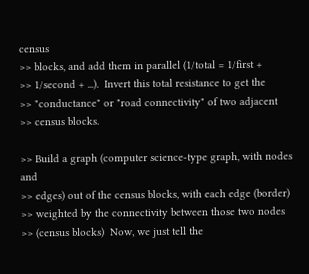census
>> blocks, and add them in parallel (1/total = 1/first +
>> 1/second + ...).  Invert this total resistance to get the
>> "conductance" or "road connectivity" of two adjacent
>> census blocks.

>> Build a graph (computer science-type graph, with nodes and
>> edges) out of the census blocks, with each edge (border)
>> weighted by the connectivity between those two nodes
>> (census blocks)  Now, we just tell the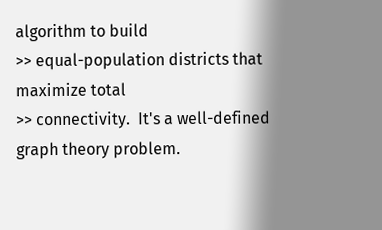algorithm to build
>> equal-population districts that maximize total
>> connectivity.  It's a well-defined graph theory problem.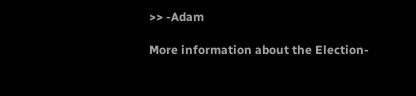>> -Adam

More information about the Election-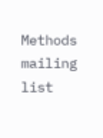Methods mailing list